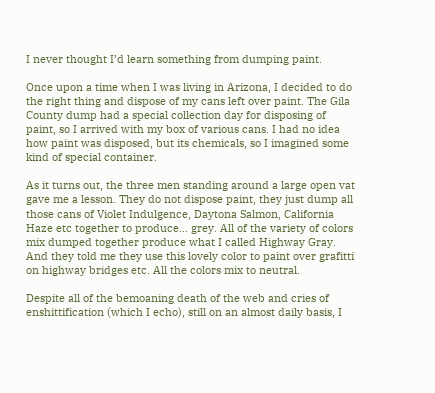I never thought I’d learn something from dumping paint.

Once upon a time when I was living in Arizona, I decided to do the right thing and dispose of my cans left over paint. The Gila County dump had a special collection day for disposing of paint, so I arrived with my box of various cans. I had no idea how paint was disposed, but its chemicals, so I imagined some kind of special container.

As it turns out, the three men standing around a large open vat gave me a lesson. They do not dispose paint, they just dump all those cans of Violet Indulgence, Daytona Salmon, California Haze etc together to produce… grey. All of the variety of colors mix dumped together produce what I called Highway Gray. And they told me they use this lovely color to paint over grafitti on highway bridges etc. All the colors mix to neutral.

Despite all of the bemoaning death of the web and cries of enshittification (which I echo), still on an almost daily basis, I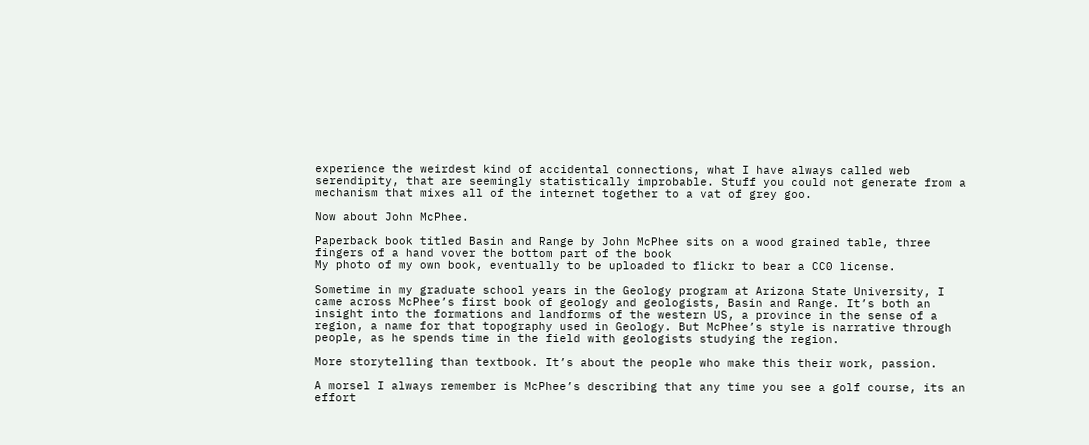experience the weirdest kind of accidental connections, what I have always called web serendipity, that are seemingly statistically improbable. Stuff you could not generate from a mechanism that mixes all of the internet together to a vat of grey goo.

Now about John McPhee.

Paperback book titled Basin and Range by John McPhee sits on a wood grained table, three fingers of a hand vover the bottom part of the book
My photo of my own book, eventually to be uploaded to flickr to bear a CC0 license.

Sometime in my graduate school years in the Geology program at Arizona State University, I came across McPhee’s first book of geology and geologists, Basin and Range. It’s both an insight into the formations and landforms of the western US, a province in the sense of a region, a name for that topography used in Geology. But McPhee’s style is narrative through people, as he spends time in the field with geologists studying the region.

More storytelling than textbook. It’s about the people who make this their work, passion.

A morsel I always remember is McPhee’s describing that any time you see a golf course, its an effort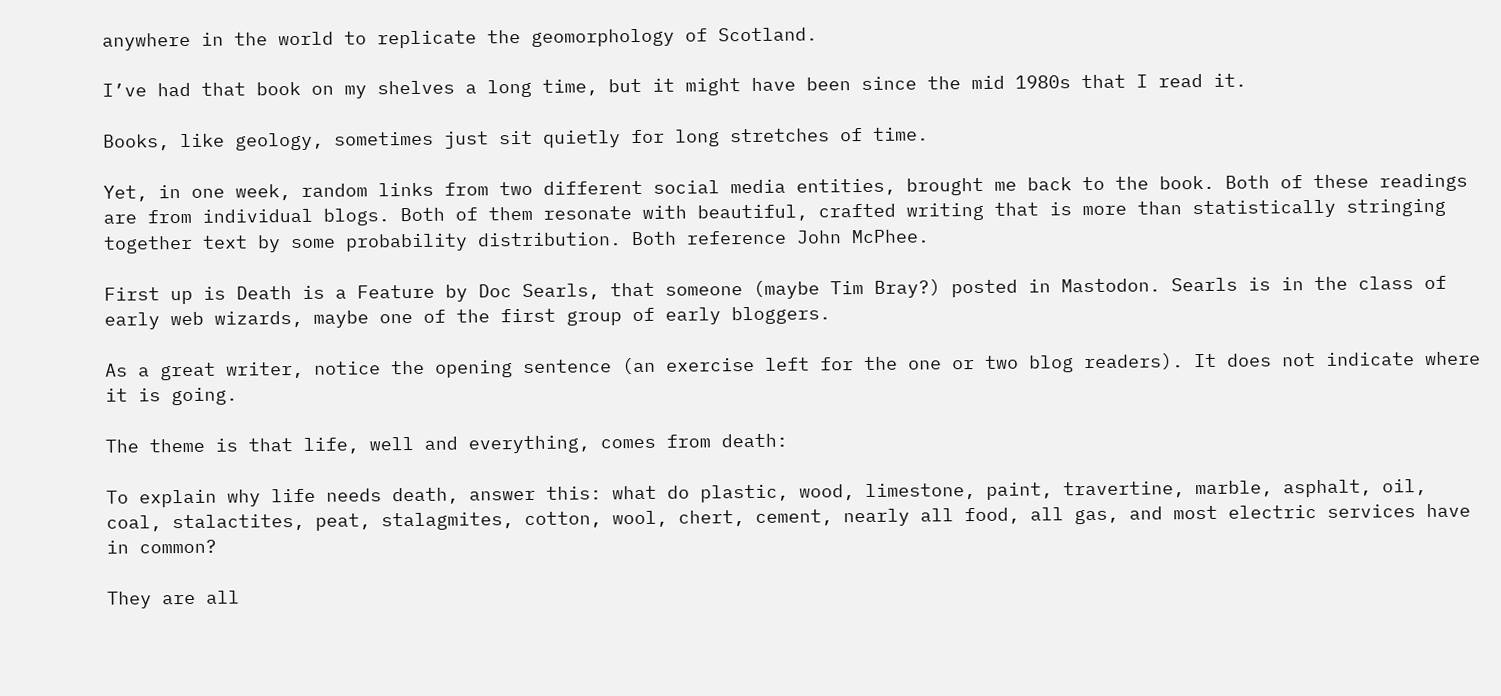anywhere in the world to replicate the geomorphology of Scotland.

I’ve had that book on my shelves a long time, but it might have been since the mid 1980s that I read it.

Books, like geology, sometimes just sit quietly for long stretches of time.

Yet, in one week, random links from two different social media entities, brought me back to the book. Both of these readings are from individual blogs. Both of them resonate with beautiful, crafted writing that is more than statistically stringing together text by some probability distribution. Both reference John McPhee.

First up is Death is a Feature by Doc Searls, that someone (maybe Tim Bray?) posted in Mastodon. Searls is in the class of early web wizards, maybe one of the first group of early bloggers.

As a great writer, notice the opening sentence (an exercise left for the one or two blog readers). It does not indicate where it is going.

The theme is that life, well and everything, comes from death:

To explain why life needs death, answer this: what do plastic, wood, limestone, paint, travertine, marble, asphalt, oil, coal, stalactites, peat, stalagmites, cotton, wool, chert, cement, nearly all food, all gas, and most electric services have in common?

They are all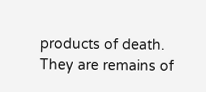products of death. They are remains of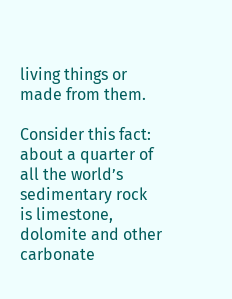living things or made from them.

Consider this fact: about a quarter of all the world’s sedimentary rock is limestone, dolomite and other carbonate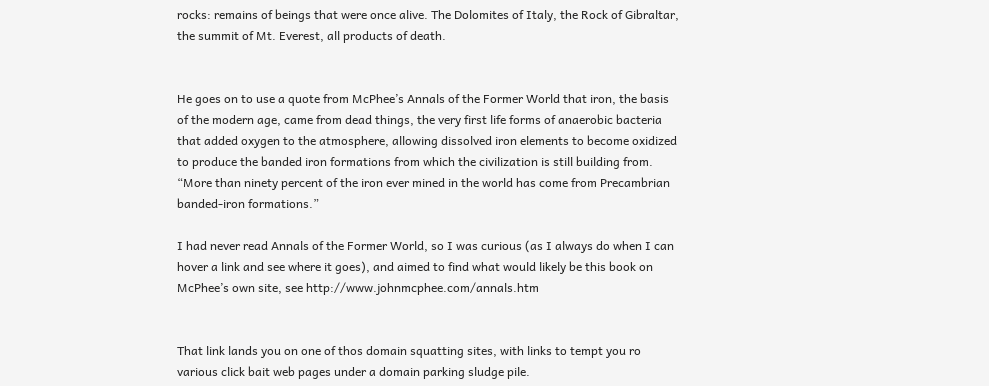rocks: remains of beings that were once alive. The Dolomites of Italy, the Rock of Gibraltar, the summit of Mt. Everest, all products of death.


He goes on to use a quote from McPhee’s Annals of the Former World that iron, the basis of the modern age, came from dead things, the very first life forms of anaerobic bacteria that added oxygen to the atmosphere, allowing dissolved iron elements to become oxidized to produce the banded iron formations from which the civilization is still building from. “More than ninety percent of the iron ever mined in the world has come from Precambrian banded-iron formations.”

I had never read Annals of the Former World, so I was curious (as I always do when I can hover a link and see where it goes), and aimed to find what would likely be this book on McPhee’s own site, see http://www.johnmcphee.com/annals.htm


That link lands you on one of thos domain squatting sites, with links to tempt you ro various click bait web pages under a domain parking sludge pile.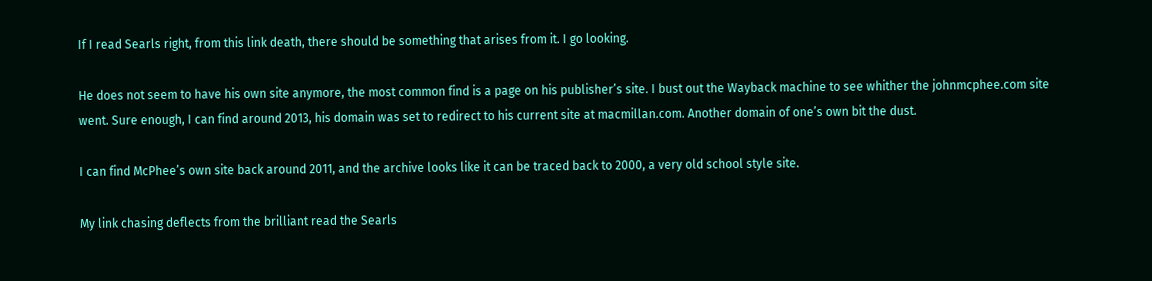If I read Searls right, from this link death, there should be something that arises from it. I go looking.

He does not seem to have his own site anymore, the most common find is a page on his publisher’s site. I bust out the Wayback machine to see whither the johnmcphee.com site went. Sure enough, I can find around 2013, his domain was set to redirect to his current site at macmillan.com. Another domain of one’s own bit the dust.

I can find McPhee’s own site back around 2011, and the archive looks like it can be traced back to 2000, a very old school style site.

My link chasing deflects from the brilliant read the Searls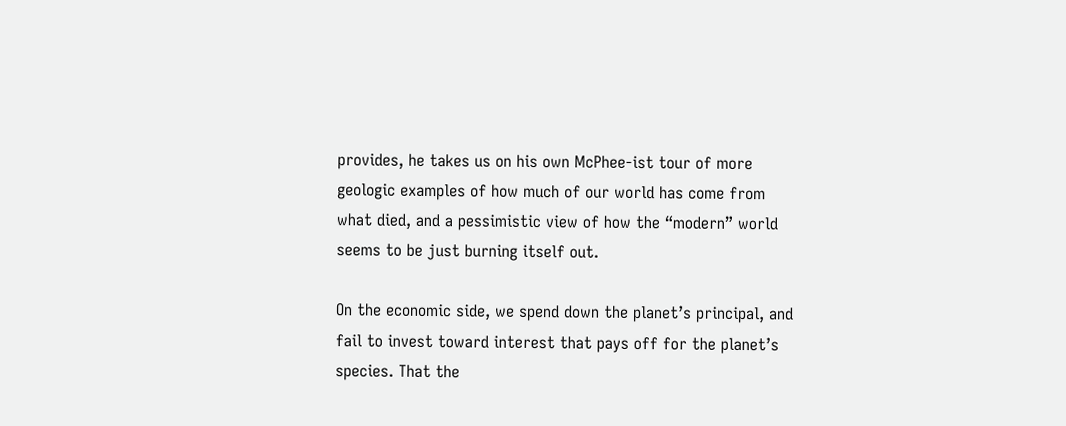provides, he takes us on his own McPhee-ist tour of more geologic examples of how much of our world has come from what died, and a pessimistic view of how the “modern” world seems to be just burning itself out.

On the economic side, we spend down the planet’s principal, and fail to invest toward interest that pays off for the planet’s species. That the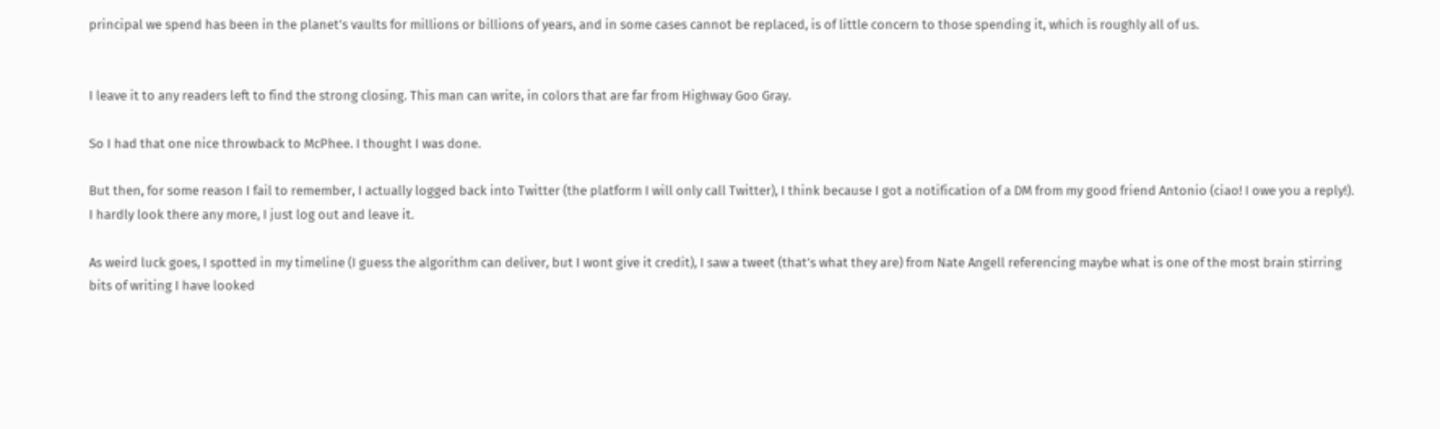principal we spend has been in the planet’s vaults for millions or billions of years, and in some cases cannot be replaced, is of little concern to those spending it, which is roughly all of us.


I leave it to any readers left to find the strong closing. This man can write, in colors that are far from Highway Goo Gray.

So I had that one nice throwback to McPhee. I thought I was done.

But then, for some reason I fail to remember, I actually logged back into Twitter (the platform I will only call Twitter), I think because I got a notification of a DM from my good friend Antonio (ciao! I owe you a reply!). I hardly look there any more, I just log out and leave it.

As weird luck goes, I spotted in my timeline (I guess the algorithm can deliver, but I wont give it credit), I saw a tweet (that’s what they are) from Nate Angell referencing maybe what is one of the most brain stirring bits of writing I have looked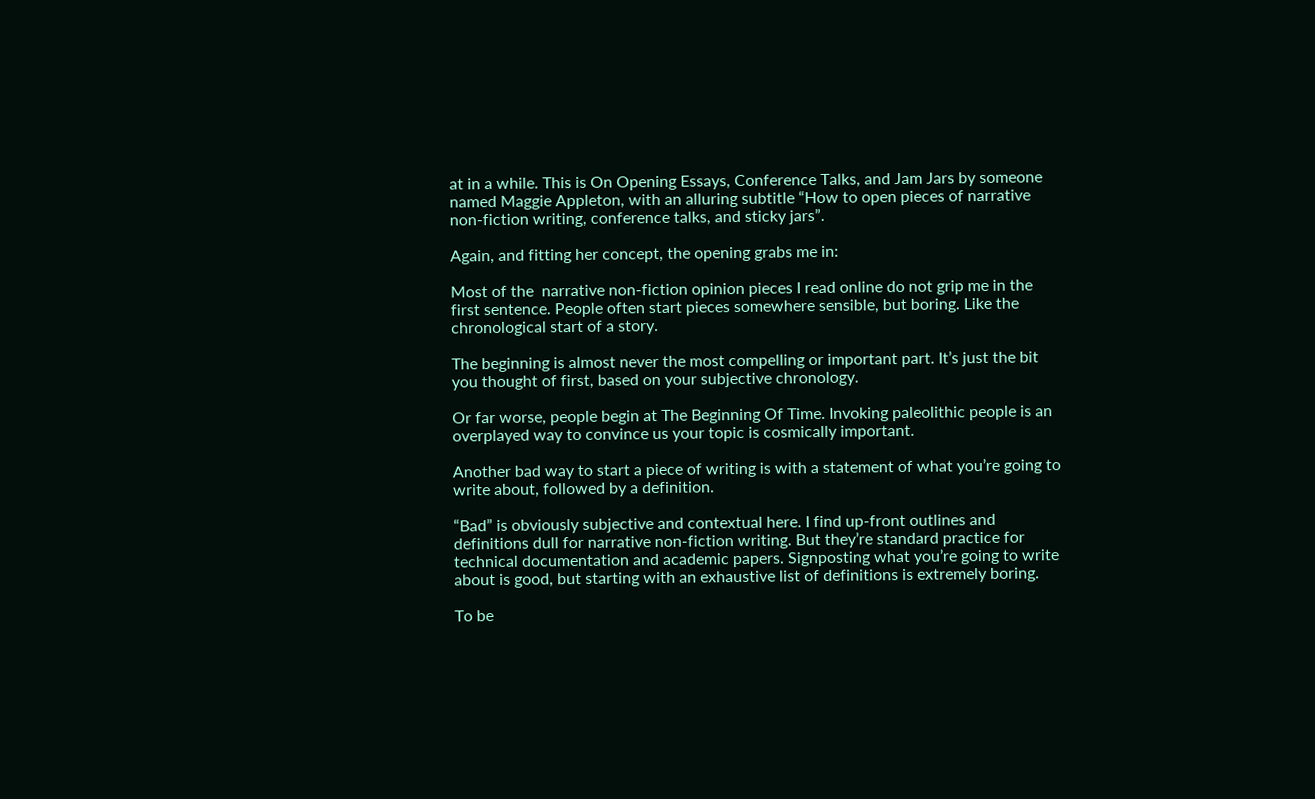at in a while. This is On Opening Essays, Conference Talks, and Jam Jars by someone named Maggie Appleton, with an alluring subtitle “How to open pieces of narrative non-fiction writing, conference talks, and sticky jars”.

Again, and fitting her concept, the opening grabs me in:

Most of the  narrative non-fiction opinion pieces I read online do not grip me in the first sentence. People often start pieces somewhere sensible, but boring. Like the chronological start of a story.

The beginning is almost never the most compelling or important part. It’s just the bit you thought of first, based on your subjective chronology.

Or far worse, people begin at The Beginning Of Time. Invoking paleolithic people is an overplayed way to convince us your topic is cosmically important.

Another bad way to start a piece of writing is with a statement of what you’re going to write about, followed by a definition.

“Bad” is obviously subjective and contextual here. I find up-front outlines and definitions dull for narrative non-fiction writing. But they’re standard practice for technical documentation and academic papers. Signposting what you’re going to write about is good, but starting with an exhaustive list of definitions is extremely boring.

To be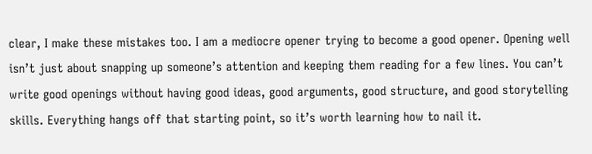clear, I make these mistakes too. I am a mediocre opener trying to become a good opener. Opening well isn’t just about snapping up someone’s attention and keeping them reading for a few lines. You can’t write good openings without having good ideas, good arguments, good structure, and good storytelling skills. Everything hangs off that starting point, so it’s worth learning how to nail it.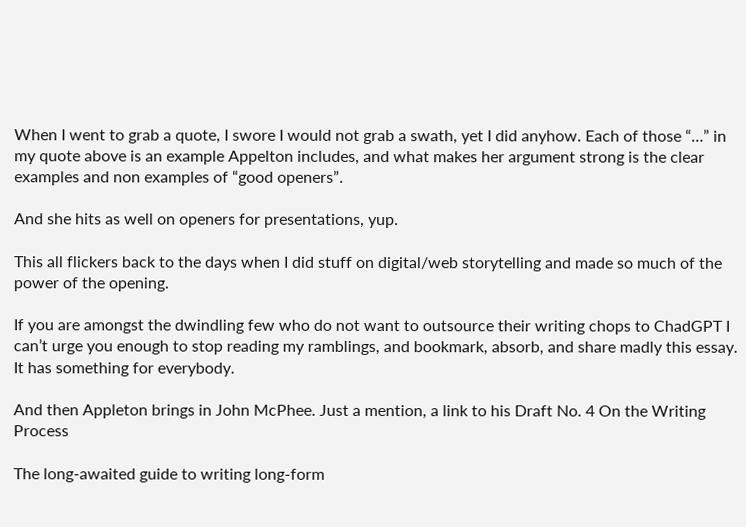When I went to grab a quote, I swore I would not grab a swath, yet I did anyhow. Each of those “…” in my quote above is an example Appelton includes, and what makes her argument strong is the clear examples and non examples of “good openers”.

And she hits as well on openers for presentations, yup.

This all flickers back to the days when I did stuff on digital/web storytelling and made so much of the power of the opening.

If you are amongst the dwindling few who do not want to outsource their writing chops to ChadGPT I can’t urge you enough to stop reading my ramblings, and bookmark, absorb, and share madly this essay. It has something for everybody.

And then Appleton brings in John McPhee. Just a mention, a link to his Draft No. 4 On the Writing Process

The long-awaited guide to writing long-form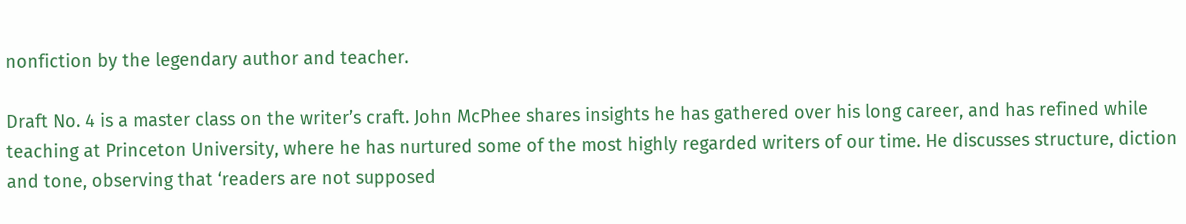nonfiction by the legendary author and teacher.

Draft No. 4 is a master class on the writer’s craft. John McPhee shares insights he has gathered over his long career, and has refined while teaching at Princeton University, where he has nurtured some of the most highly regarded writers of our time. He discusses structure, diction and tone, observing that ‘readers are not supposed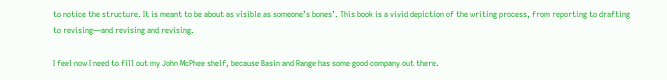to notice the structure. It is meant to be about as visible as someone’s bones’. This book is a vivid depiction of the writing process, from reporting to drafting to revising—and revising and revising.

I feel now I need to fill out my John McPhee shelf, because Basin and Range has some good company out there.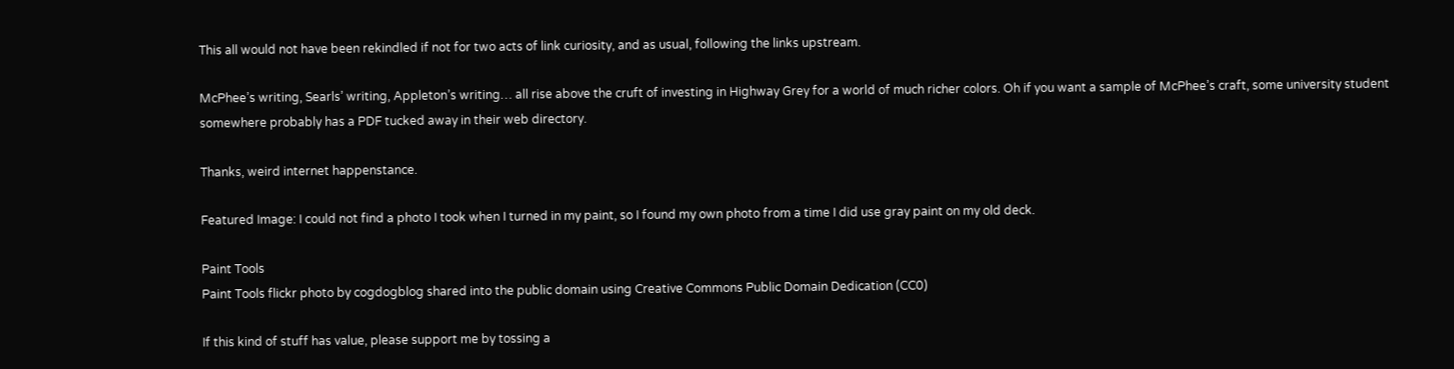This all would not have been rekindled if not for two acts of link curiosity, and as usual, following the links upstream.

McPhee’s writing, Searls’ writing, Appleton’s writing… all rise above the cruft of investing in Highway Grey for a world of much richer colors. Oh if you want a sample of McPhee’s craft, some university student somewhere probably has a PDF tucked away in their web directory.

Thanks, weird internet happenstance.

Featured Image: I could not find a photo I took when I turned in my paint, so I found my own photo from a time I did use gray paint on my old deck.

Paint Tools
Paint Tools flickr photo by cogdogblog shared into the public domain using Creative Commons Public Domain Dedication (CC0)

If this kind of stuff has value, please support me by tossing a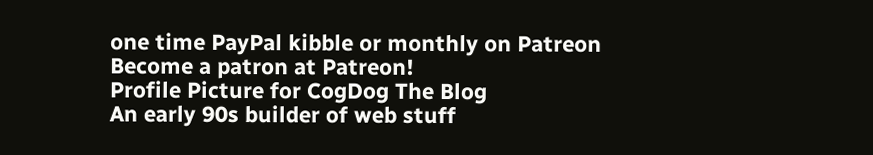one time PayPal kibble or monthly on Patreon
Become a patron at Patreon!
Profile Picture for CogDog The Blog
An early 90s builder of web stuff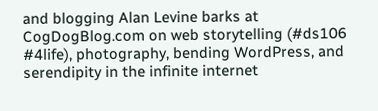and blogging Alan Levine barks at CogDogBlog.com on web storytelling (#ds106 #4life), photography, bending WordPress, and serendipity in the infinite internet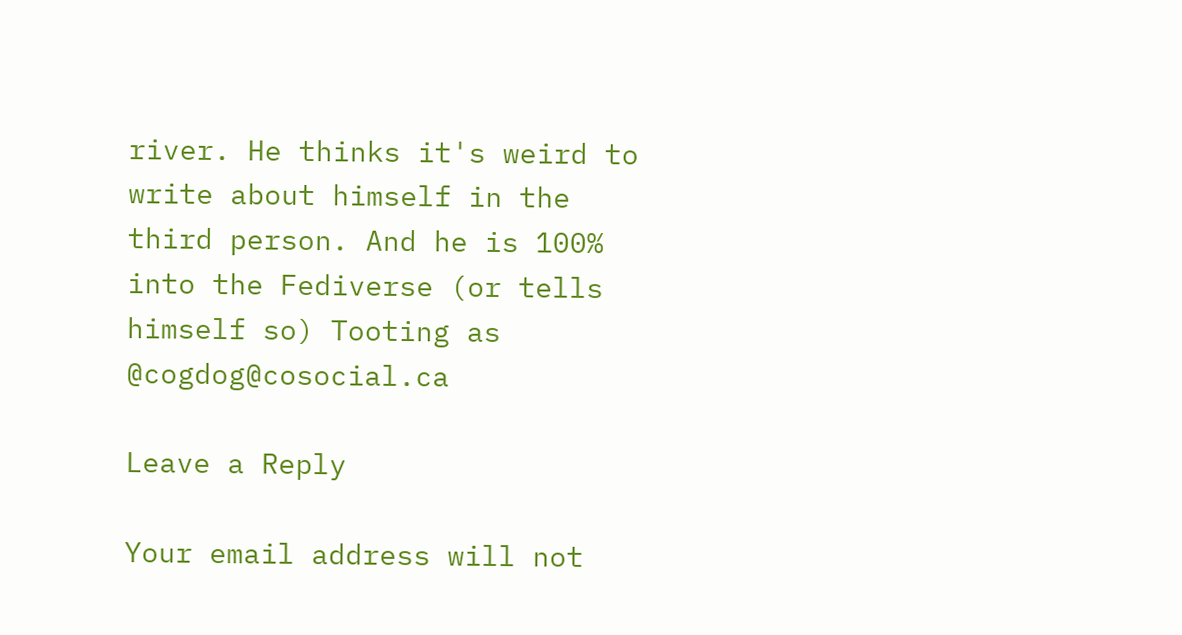river. He thinks it's weird to write about himself in the third person. And he is 100% into the Fediverse (or tells himself so) Tooting as @cogdog@cosocial.ca

Leave a Reply

Your email address will not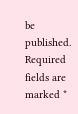be published. Required fields are marked *